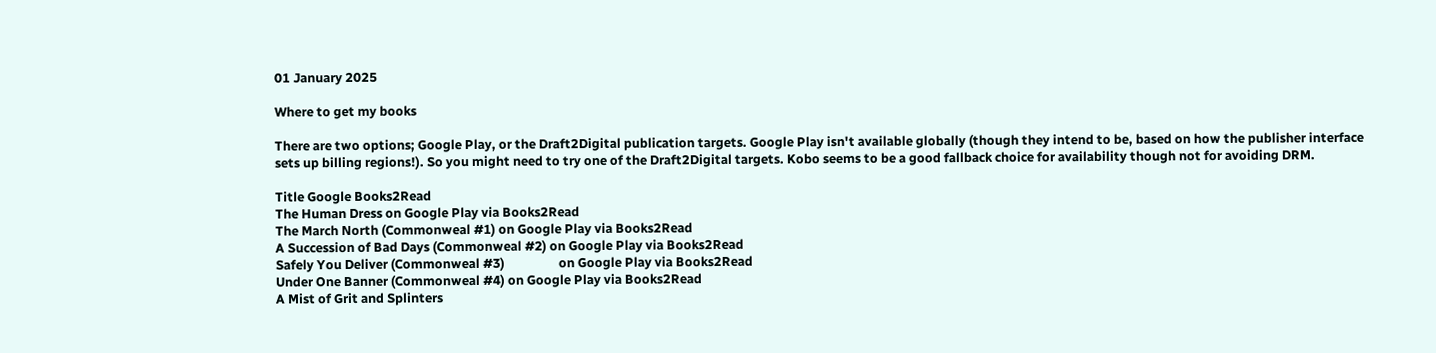01 January 2025

Where to get my books

There are two options; Google Play, or the Draft2Digital publication targets. Google Play isn't available globally (though they intend to be, based on how the publisher interface sets up billing regions!). So you might need to try one of the Draft2Digital targets. Kobo seems to be a good fallback choice for availability though not for avoiding DRM.

Title Google Books2Read
The Human Dress on Google Play via Books2Read
The March North (Commonweal #1) on Google Play via Books2Read
A Succession of Bad Days (Commonweal #2) on Google Play via Books2Read
Safely You Deliver (Commonweal #3)                  on Google Play via Books2Read
Under One Banner (Commonweal #4) on Google Play via Books2Read
A Mist of Grit and Splinters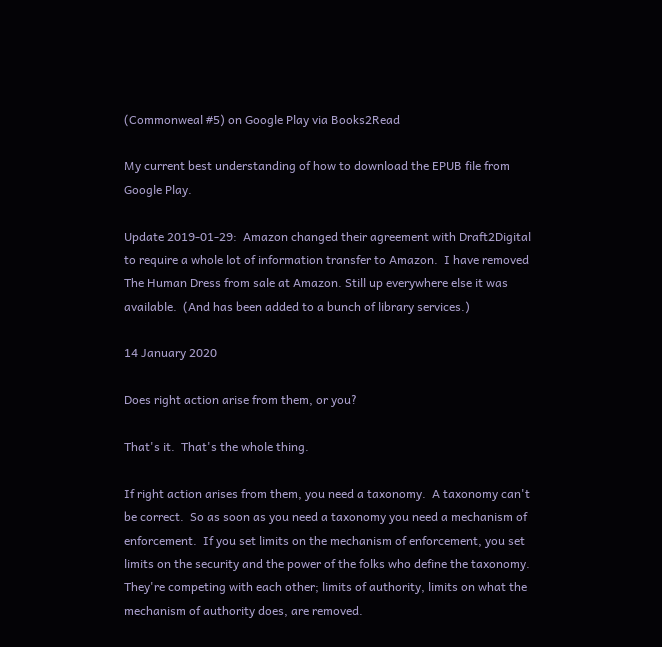(Commonweal #5) on Google Play via Books2Read

My current best understanding of how to download the EPUB file from Google Play.

Update 2019-01-29:  Amazon changed their agreement with Draft2Digital to require a whole lot of information transfer to Amazon.  I have removed The Human Dress from sale at Amazon. Still up everywhere else it was available.  (And has been added to a bunch of library services.)

14 January 2020

Does right action arise from them, or you?

That's it.  That's the whole thing.

If right action arises from them, you need a taxonomy.  A taxonomy can't be correct.  So as soon as you need a taxonomy you need a mechanism of enforcement.  If you set limits on the mechanism of enforcement, you set limits on the security and the power of the folks who define the taxonomy.  They're competing with each other; limits of authority, limits on what the mechanism of authority does, are removed.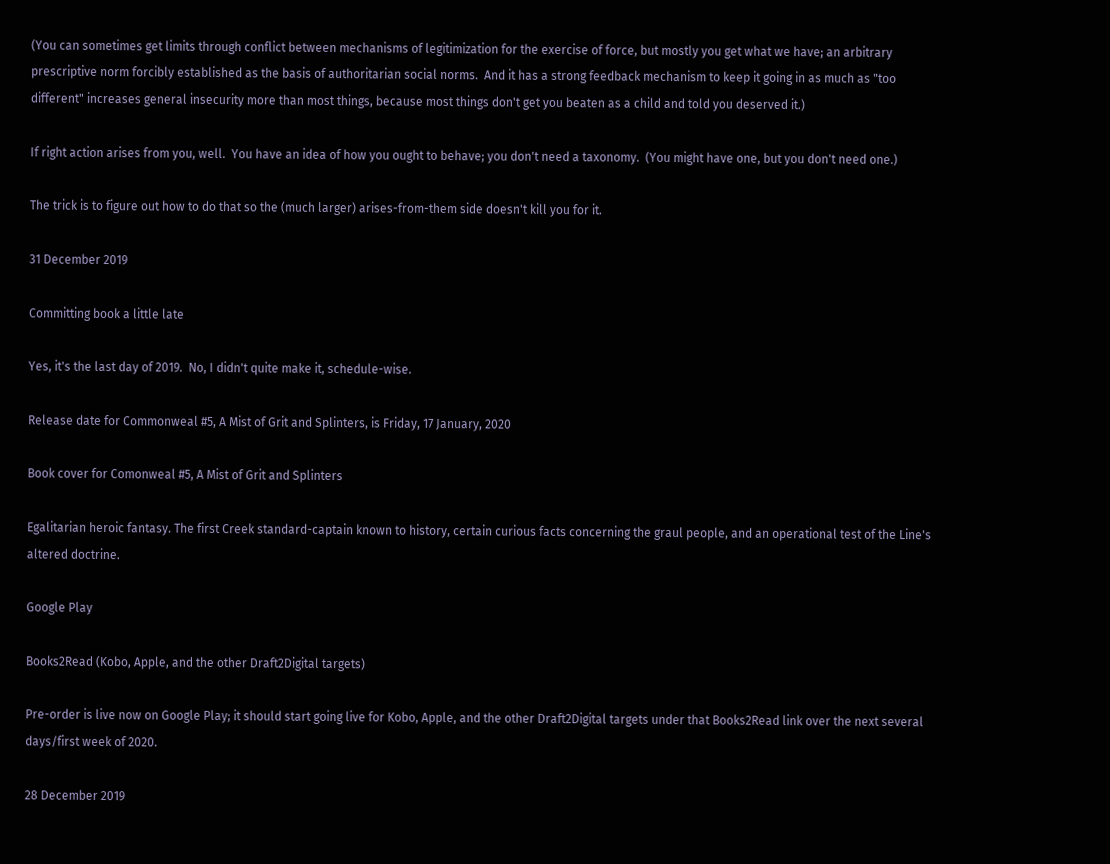(You can sometimes get limits through conflict between mechanisms of legitimization for the exercise of force, but mostly you get what we have; an arbitrary prescriptive norm forcibly established as the basis of authoritarian social norms.  And it has a strong feedback mechanism to keep it going in as much as "too different" increases general insecurity more than most things, because most things don't get you beaten as a child and told you deserved it.)

If right action arises from you, well.  You have an idea of how you ought to behave; you don't need a taxonomy.  (You might have one, but you don't need one.)

The trick is to figure out how to do that so the (much larger) arises-from-them side doesn't kill you for it.

31 December 2019

Committing book a little late

Yes, it's the last day of 2019.  No, I didn't quite make it, schedule-wise.

Release date for Commonweal #5, A Mist of Grit and Splinters, is Friday, 17 January, 2020

Book cover for Comonweal #5, A Mist of Grit and Splinters

Egalitarian heroic fantasy. The first Creek standard-captain known to history, certain curious facts concerning the graul people, and an operational test of the Line's altered doctrine.

Google Play

Books2Read (Kobo, Apple, and the other Draft2Digital targets)

Pre-order is live now on Google Play; it should start going live for Kobo, Apple, and the other Draft2Digital targets under that Books2Read link over the next several days/first week of 2020.

28 December 2019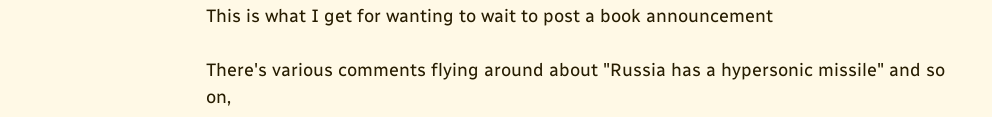This is what I get for wanting to wait to post a book announcement

There's various comments flying around about "Russia has a hypersonic missile" and so on,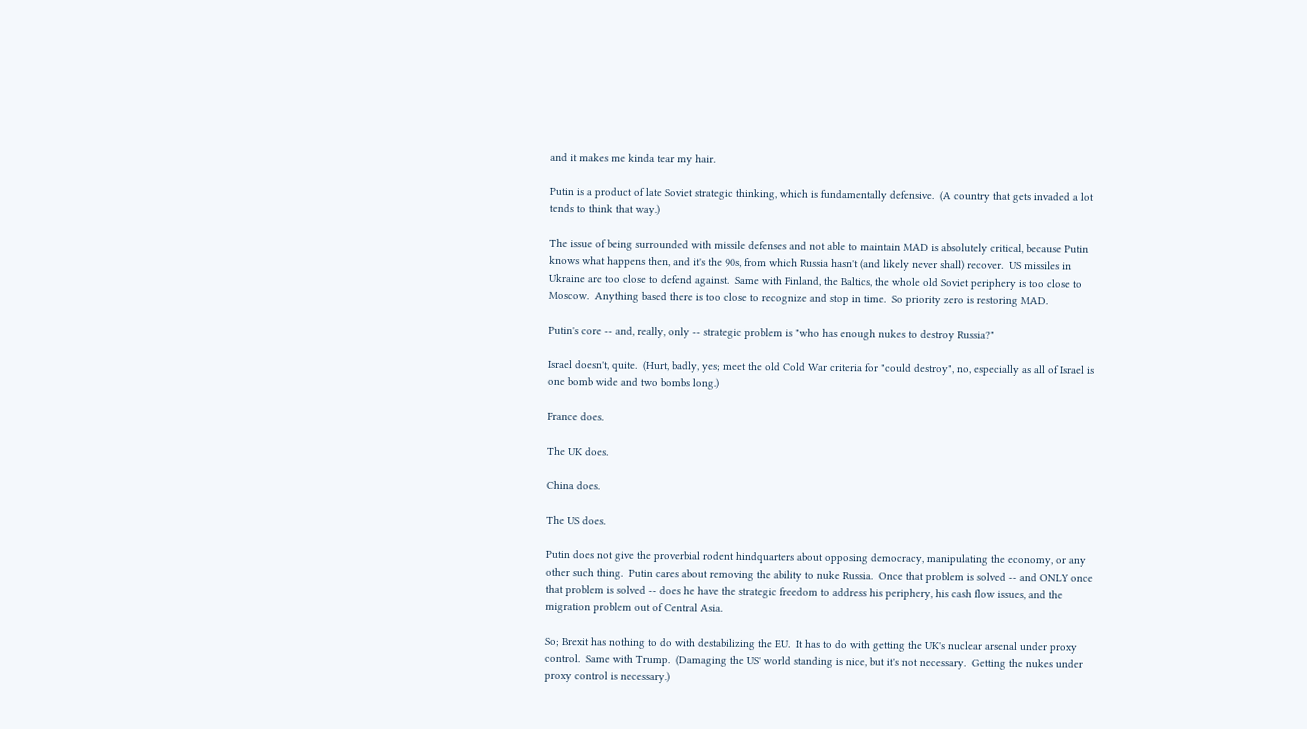and it makes me kinda tear my hair.

Putin is a product of late Soviet strategic thinking, which is fundamentally defensive.  (A country that gets invaded a lot tends to think that way.)

The issue of being surrounded with missile defenses and not able to maintain MAD is absolutely critical, because Putin knows what happens then, and it's the 90s, from which Russia hasn't (and likely never shall) recover.  US missiles in Ukraine are too close to defend against.  Same with Finland, the Baltics, the whole old Soviet periphery is too close to Moscow.  Anything based there is too close to recognize and stop in time.  So priority zero is restoring MAD.

Putin's core -- and, really, only -- strategic problem is "who has enough nukes to destroy Russia?"

Israel doesn't, quite.  (Hurt, badly, yes; meet the old Cold War criteria for "could destroy", no, especially as all of Israel is one bomb wide and two bombs long.)

France does.

The UK does.

China does.

The US does.

Putin does not give the proverbial rodent hindquarters about opposing democracy, manipulating the economy, or any other such thing.  Putin cares about removing the ability to nuke Russia.  Once that problem is solved -- and ONLY once that problem is solved -- does he have the strategic freedom to address his periphery, his cash flow issues, and the migration problem out of Central Asia.

So; Brexit has nothing to do with destabilizing the EU.  It has to do with getting the UK's nuclear arsenal under proxy control.  Same with Trump.  (Damaging the US' world standing is nice, but it's not necessary.  Getting the nukes under proxy control is necessary.)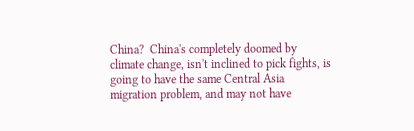China?  China's completely doomed by climate change, isn't inclined to pick fights, is going to have the same Central Asia migration problem, and may not have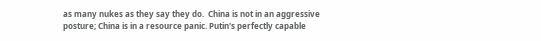as many nukes as they say they do.  China is not in an aggressive posture; China is in a resource panic. Putin's perfectly capable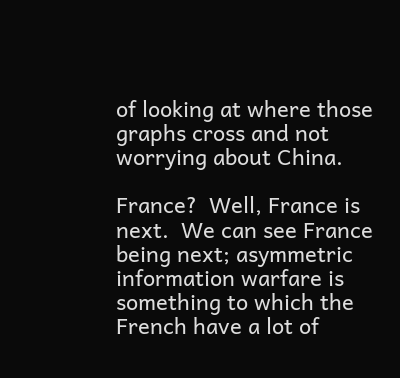of looking at where those graphs cross and not worrying about China.

France?  Well, France is next.  We can see France being next; asymmetric information warfare is something to which the French have a lot of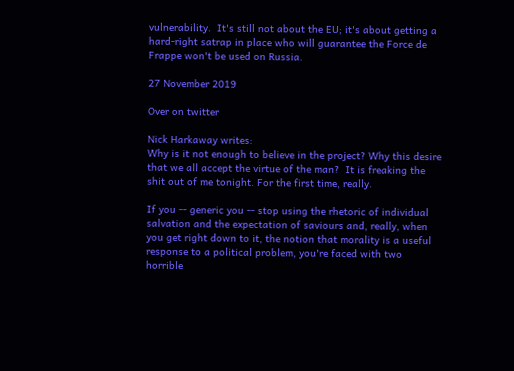vulnerability.  It's still not about the EU; it's about getting a hard-right satrap in place who will guarantee the Force de Frappe won't be used on Russia.

27 November 2019

Over on twitter

Nick Harkaway writes:
Why is it not enough to believe in the project? Why this desire that we all accept the virtue of the man?  It is freaking the shit out of me tonight. For the first time, really.

If you -- generic you -- stop using the rhetoric of individual salvation and the expectation of saviours and, really, when you get right down to it, the notion that morality is a useful response to a political problem, you're faced with two horrible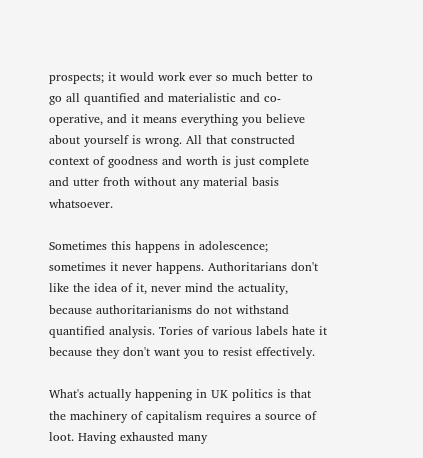prospects; it would work ever so much better to go all quantified and materialistic and co-operative, and it means everything you believe about yourself is wrong. All that constructed context of goodness and worth is just complete and utter froth without any material basis whatsoever.

Sometimes this happens in adolescence; sometimes it never happens. Authoritarians don't like the idea of it, never mind the actuality, because authoritarianisms do not withstand quantified analysis. Tories of various labels hate it because they don't want you to resist effectively.

What's actually happening in UK politics is that the machinery of capitalism requires a source of loot. Having exhausted many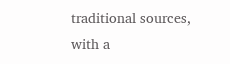traditional sources, with a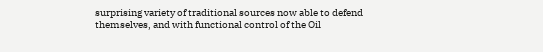surprising variety of traditional sources now able to defend themselves, and with functional control of the Oil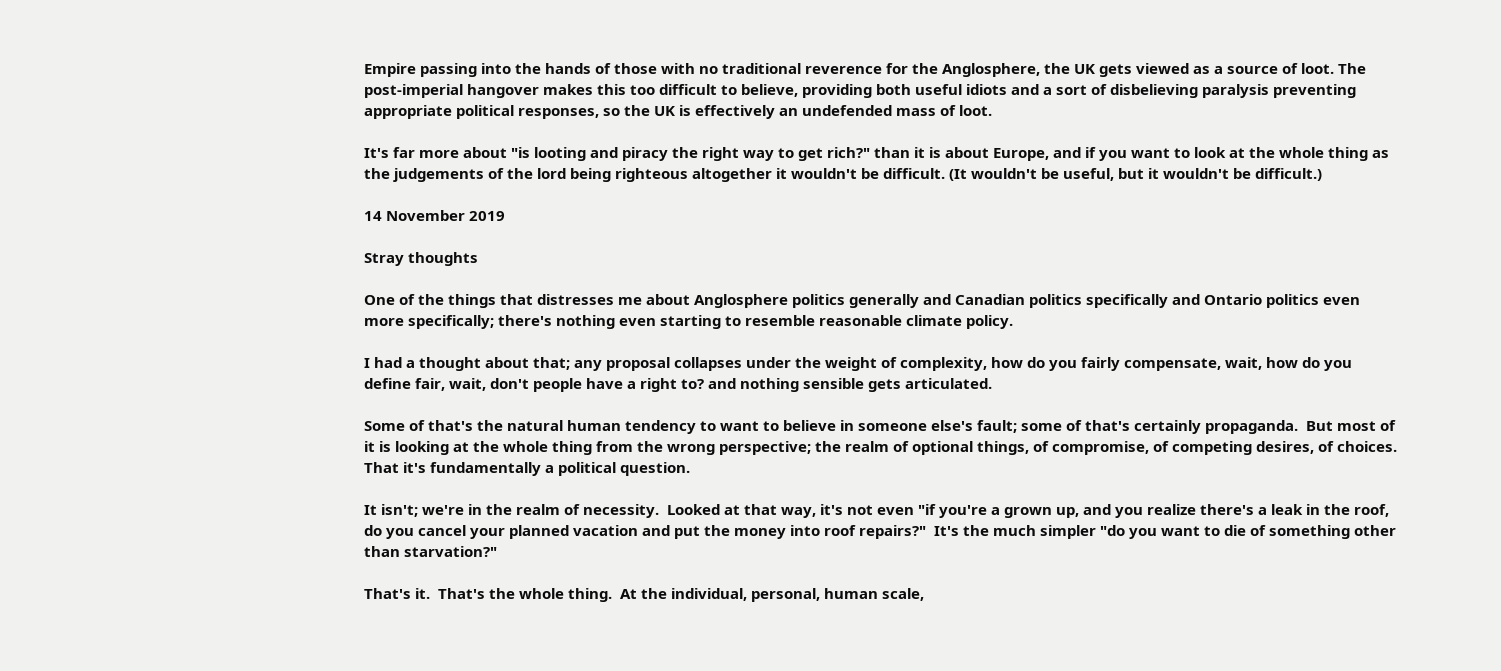Empire passing into the hands of those with no traditional reverence for the Anglosphere, the UK gets viewed as a source of loot. The post-imperial hangover makes this too difficult to believe, providing both useful idiots and a sort of disbelieving paralysis preventing appropriate political responses, so the UK is effectively an undefended mass of loot.

It's far more about "is looting and piracy the right way to get rich?" than it is about Europe, and if you want to look at the whole thing as the judgements of the lord being righteous altogether it wouldn't be difficult. (It wouldn't be useful, but it wouldn't be difficult.)

14 November 2019

Stray thoughts

One of the things that distresses me about Anglosphere politics generally and Canadian politics specifically and Ontario politics even more specifically; there's nothing even starting to resemble reasonable climate policy.

I had a thought about that; any proposal collapses under the weight of complexity, how do you fairly compensate, wait, how do you define fair, wait, don't people have a right to? and nothing sensible gets articulated.

Some of that's the natural human tendency to want to believe in someone else's fault; some of that's certainly propaganda.  But most of it is looking at the whole thing from the wrong perspective; the realm of optional things, of compromise, of competing desires, of choices.  That it's fundamentally a political question.

It isn't; we're in the realm of necessity.  Looked at that way, it's not even "if you're a grown up, and you realize there's a leak in the roof, do you cancel your planned vacation and put the money into roof repairs?"  It's the much simpler "do you want to die of something other than starvation?"

That's it.  That's the whole thing.  At the individual, personal, human scale,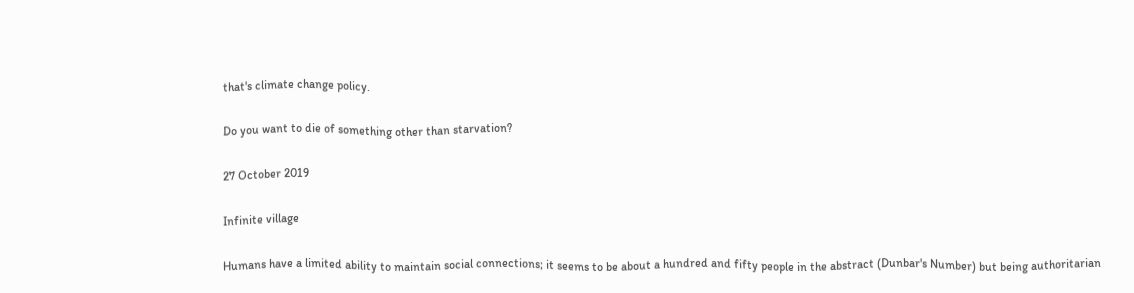that's climate change policy.

Do you want to die of something other than starvation?

27 October 2019

Infinite village

Humans have a limited ability to maintain social connections; it seems to be about a hundred and fifty people in the abstract (Dunbar's Number) but being authoritarian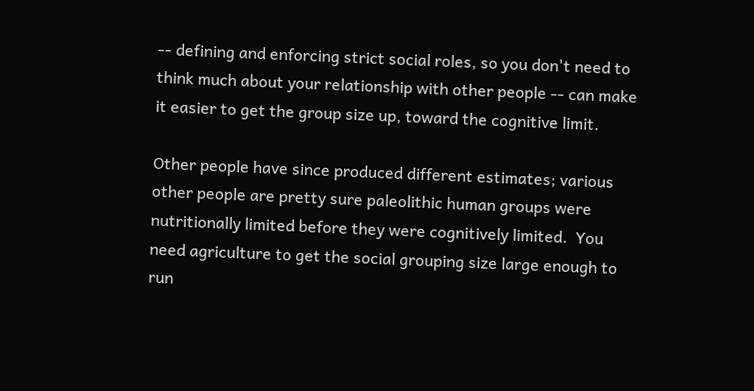-- defining and enforcing strict social roles, so you don't need to think much about your relationship with other people -- can make it easier to get the group size up, toward the cognitive limit.

Other people have since produced different estimates; various other people are pretty sure paleolithic human groups were nutritionally limited before they were cognitively limited.  You need agriculture to get the social grouping size large enough to run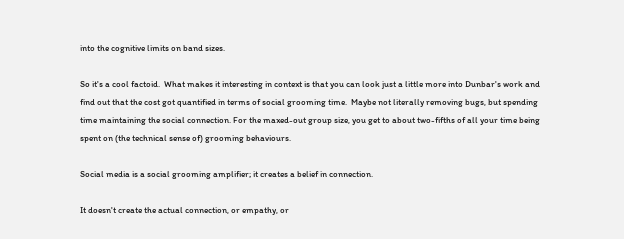into the cognitive limits on band sizes.

So it's a cool factoid.  What makes it interesting in context is that you can look just a little more into Dunbar's work and find out that the cost got quantified in terms of social grooming time.  Maybe not literally removing bugs, but spending time maintaining the social connection. For the maxed-out group size, you get to about two-fifths of all your time being spent on (the technical sense of) grooming behaviours.

Social media is a social grooming amplifier; it creates a belief in connection.

It doesn't create the actual connection, or empathy, or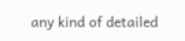any kind of detailed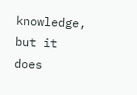knowledge, but it does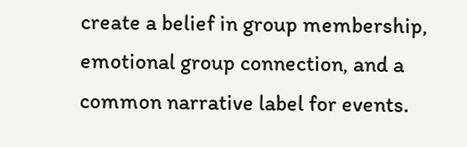create a belief in group membership, emotional group connection, and a common narrative label for events.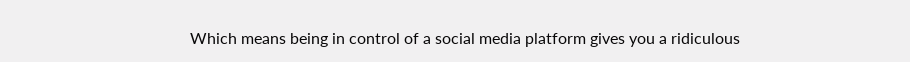Which means being in control of a social media platform gives you a ridiculous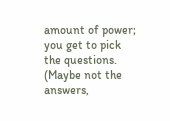amount of power; you get to pick the questions.  (Maybe not the answers,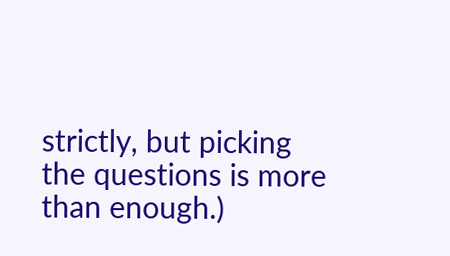strictly, but picking the questions is more than enough.)